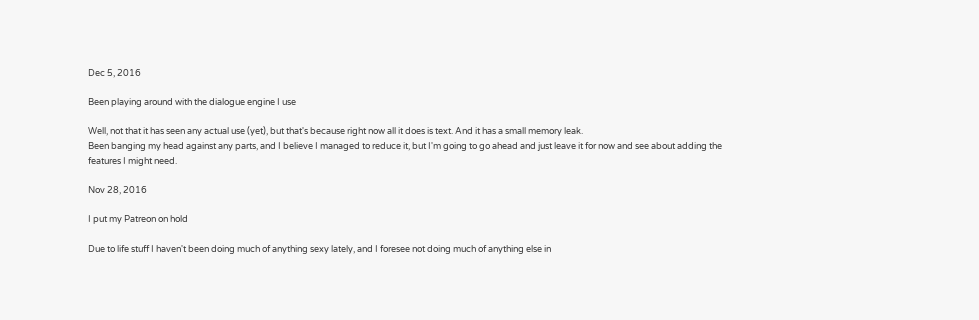Dec 5, 2016

Been playing around with the dialogue engine I use

Well, not that it has seen any actual use (yet), but that's because right now all it does is text. And it has a small memory leak.
Been banging my head against any parts, and I believe I managed to reduce it, but I'm going to go ahead and just leave it for now and see about adding the features I might need.

Nov 28, 2016

I put my Patreon on hold

Due to life stuff I haven't been doing much of anything sexy lately, and I foresee not doing much of anything else in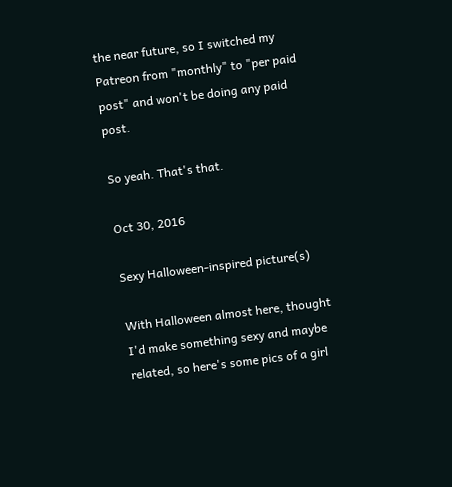the near future, so I switched my Patreon from "monthly" to "per paid post" and won't be doing any paid post.

So yeah. That's that.

Oct 30, 2016

Sexy Halloween-inspired picture(s)

With Halloween almost here, thought I'd make something sexy and maybe related, so here's some pics of a girl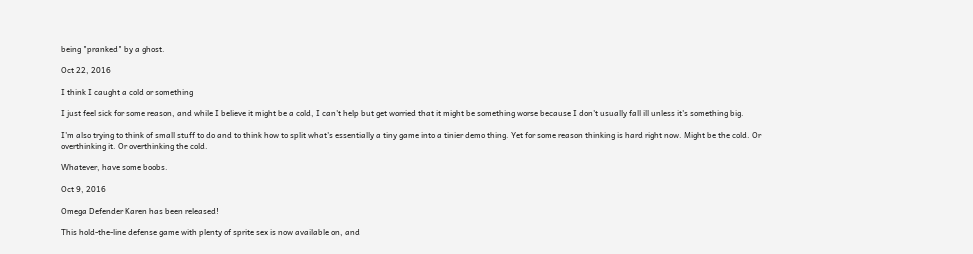being "pranked" by a ghost.

Oct 22, 2016

I think I caught a cold or something

I just feel sick for some reason, and while I believe it might be a cold, I can't help but get worried that it might be something worse because I don't usually fall ill unless it's something big.

I'm also trying to think of small stuff to do and to think how to split what's essentially a tiny game into a tinier demo thing. Yet for some reason thinking is hard right now. Might be the cold. Or overthinking it. Or overthinking the cold.

Whatever, have some boobs.

Oct 9, 2016

Omega Defender Karen has been released!

This hold-the-line defense game with plenty of sprite sex is now available on, and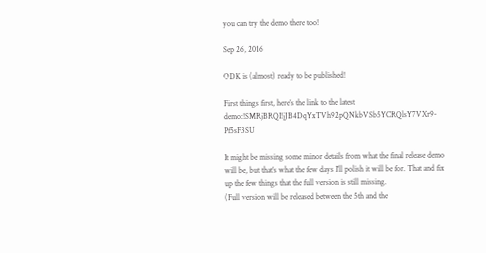you can try the demo there too!

Sep 26, 2016

ODK is (almost) ready to be published!

First things first, here’s the link to the latest demo:!SMRjBRQI!jJB4DqYxTVh92pQNkbVSb5YCRQlsY7VXr9-Pf5sF3SU

It might be missing some minor details from what the final release demo will be, but that’s what the few days I’ll polish it will be for. That and fix up the few things that the full version is still missing.
(Full version will be released between the 5th and the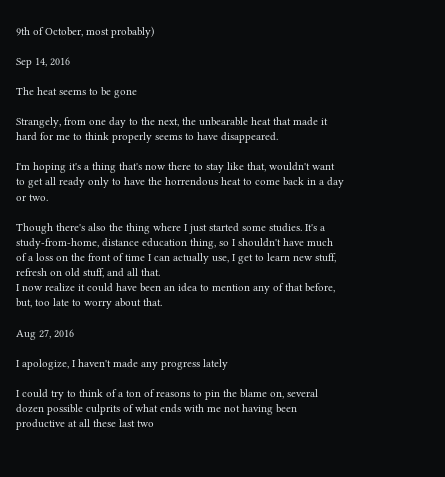9th of October, most probably)

Sep 14, 2016

The heat seems to be gone

Strangely, from one day to the next, the unbearable heat that made it hard for me to think properly seems to have disappeared.

I'm hoping it's a thing that's now there to stay like that, wouldn't want to get all ready only to have the horrendous heat to come back in a day or two.

Though there's also the thing where I just started some studies. It's a study-from-home, distance education thing, so I shouldn't have much of a loss on the front of time I can actually use, I get to learn new stuff, refresh on old stuff, and all that.
I now realize it could have been an idea to mention any of that before, but, too late to worry about that.

Aug 27, 2016

I apologize, I haven't made any progress lately

I could try to think of a ton of reasons to pin the blame on, several dozen possible culprits of what ends with me not having been productive at all these last two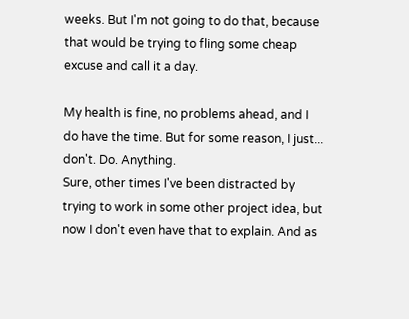weeks. But I'm not going to do that, because that would be trying to fling some cheap excuse and call it a day.

My health is fine, no problems ahead, and I do have the time. But for some reason, I just... don't. Do. Anything.
Sure, other times I've been distracted by trying to work in some other project idea, but now I don't even have that to explain. And as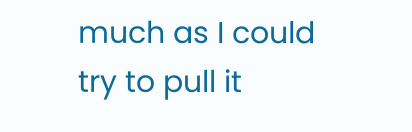much as I could try to pull it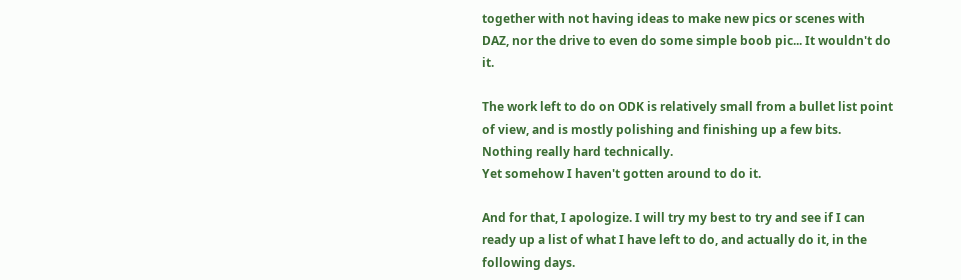together with not having ideas to make new pics or scenes with DAZ, nor the drive to even do some simple boob pic... It wouldn't do it.

The work left to do on ODK is relatively small from a bullet list point of view, and is mostly polishing and finishing up a few bits. Nothing really hard technically.
Yet somehow I haven't gotten around to do it.

And for that, I apologize. I will try my best to try and see if I can ready up a list of what I have left to do, and actually do it, in the following days.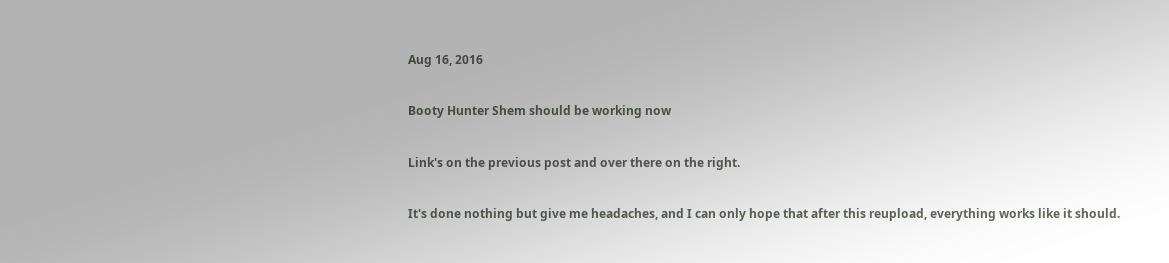Aug 16, 2016

Booty Hunter Shem should be working now

Link's on the previous post and over there on the right.

It's done nothing but give me headaches, and I can only hope that after this reupload, everything works like it should.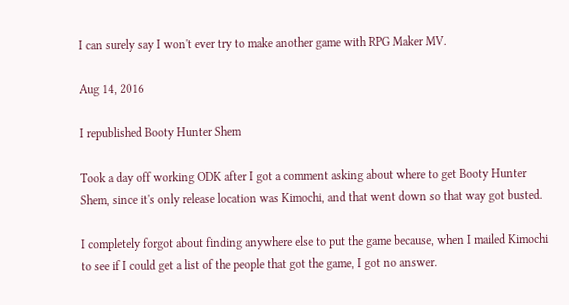I can surely say I won't ever try to make another game with RPG Maker MV.

Aug 14, 2016

I republished Booty Hunter Shem

Took a day off working ODK after I got a comment asking about where to get Booty Hunter Shem, since it's only release location was Kimochi, and that went down so that way got busted.

I completely forgot about finding anywhere else to put the game because, when I mailed Kimochi to see if I could get a list of the people that got the game, I got no answer.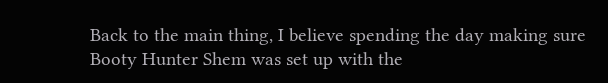Back to the main thing, I believe spending the day making sure Booty Hunter Shem was set up with the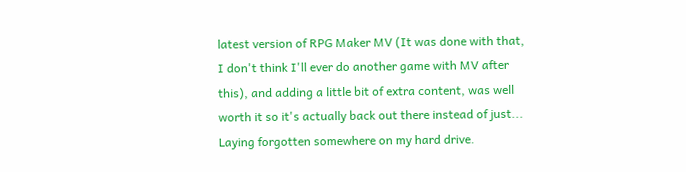latest version of RPG Maker MV (It was done with that, I don't think I'll ever do another game with MV after this), and adding a little bit of extra content, was well worth it so it's actually back out there instead of just... Laying forgotten somewhere on my hard drive.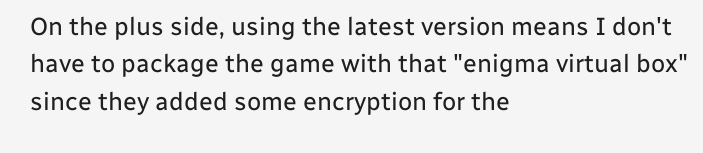On the plus side, using the latest version means I don't have to package the game with that "enigma virtual box" since they added some encryption for the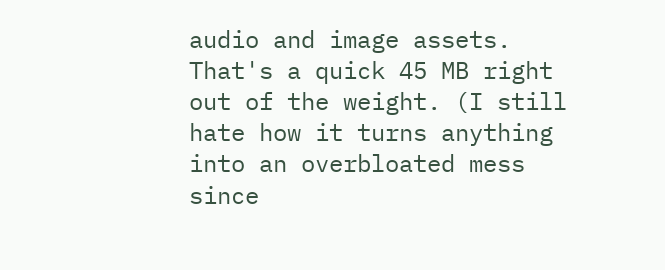audio and image assets. That's a quick 45 MB right out of the weight. (I still hate how it turns anything into an overbloated mess since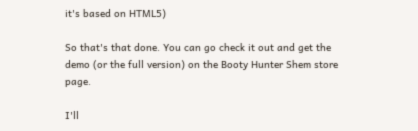it's based on HTML5)

So that's that done. You can go check it out and get the demo (or the full version) on the Booty Hunter Shem store page.

I'll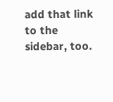add that link to the sidebar, too.